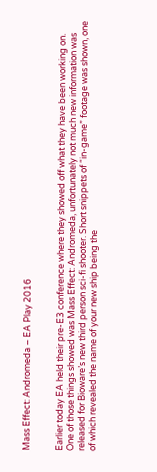Mass Effect: Andromeda – EA Play 2016


Earlier today EA held their pre-E3 conference where they showed off what they have been working on. One of those things showed was Mass Effect: Andromeda, unfortunately not much new information was released for Bioware’s new third person sci-fi shooter. Short snippets of “in-game” footage was shown, one of which revealed the name of your new ship being the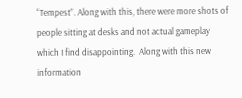“Tempest”. Along with this, there were more shots of people sitting at desks and not actual gameplay which I find disappointing.  Along with this new information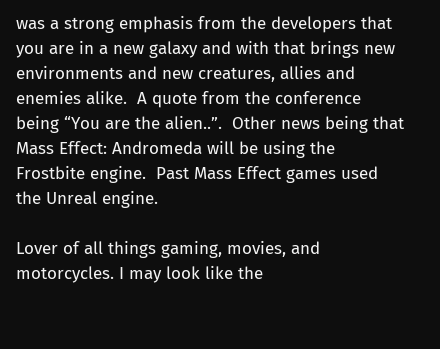was a strong emphasis from the developers that you are in a new galaxy and with that brings new environments and new creatures, allies and enemies alike.  A quote from the conference being “You are the alien..”.  Other news being that Mass Effect: Andromeda will be using the Frostbite engine.  Past Mass Effect games used the Unreal engine.

Lover of all things gaming, movies, and motorcycles. I may look like the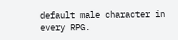default male character in every RPG.